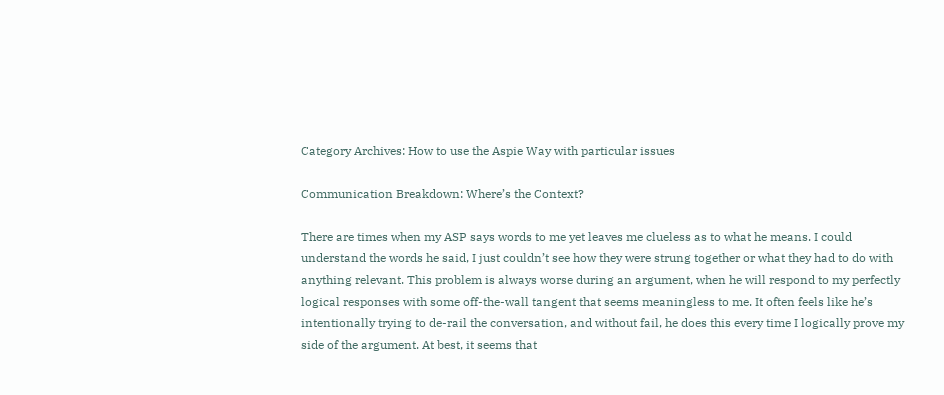Category Archives: How to use the Aspie Way with particular issues

Communication Breakdown: Where’s the Context?

There are times when my ASP says words to me yet leaves me clueless as to what he means. I could understand the words he said, I just couldn’t see how they were strung together or what they had to do with anything relevant. This problem is always worse during an argument, when he will respond to my perfectly logical responses with some off-the-wall tangent that seems meaningless to me. It often feels like he’s intentionally trying to de-rail the conversation, and without fail, he does this every time I logically prove my side of the argument. At best, it seems that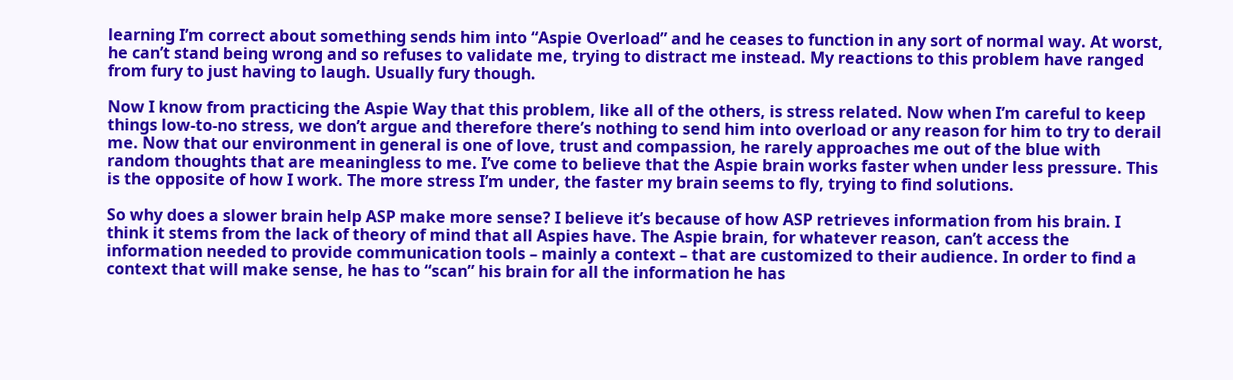learning I’m correct about something sends him into “Aspie Overload” and he ceases to function in any sort of normal way. At worst, he can’t stand being wrong and so refuses to validate me, trying to distract me instead. My reactions to this problem have ranged from fury to just having to laugh. Usually fury though.

Now I know from practicing the Aspie Way that this problem, like all of the others, is stress related. Now when I’m careful to keep things low-to-no stress, we don’t argue and therefore there’s nothing to send him into overload or any reason for him to try to derail me. Now that our environment in general is one of love, trust and compassion, he rarely approaches me out of the blue with random thoughts that are meaningless to me. I’ve come to believe that the Aspie brain works faster when under less pressure. This is the opposite of how I work. The more stress I’m under, the faster my brain seems to fly, trying to find solutions.

So why does a slower brain help ASP make more sense? I believe it’s because of how ASP retrieves information from his brain. I think it stems from the lack of theory of mind that all Aspies have. The Aspie brain, for whatever reason, can’t access the information needed to provide communication tools – mainly a context – that are customized to their audience. In order to find a context that will make sense, he has to “scan” his brain for all the information he has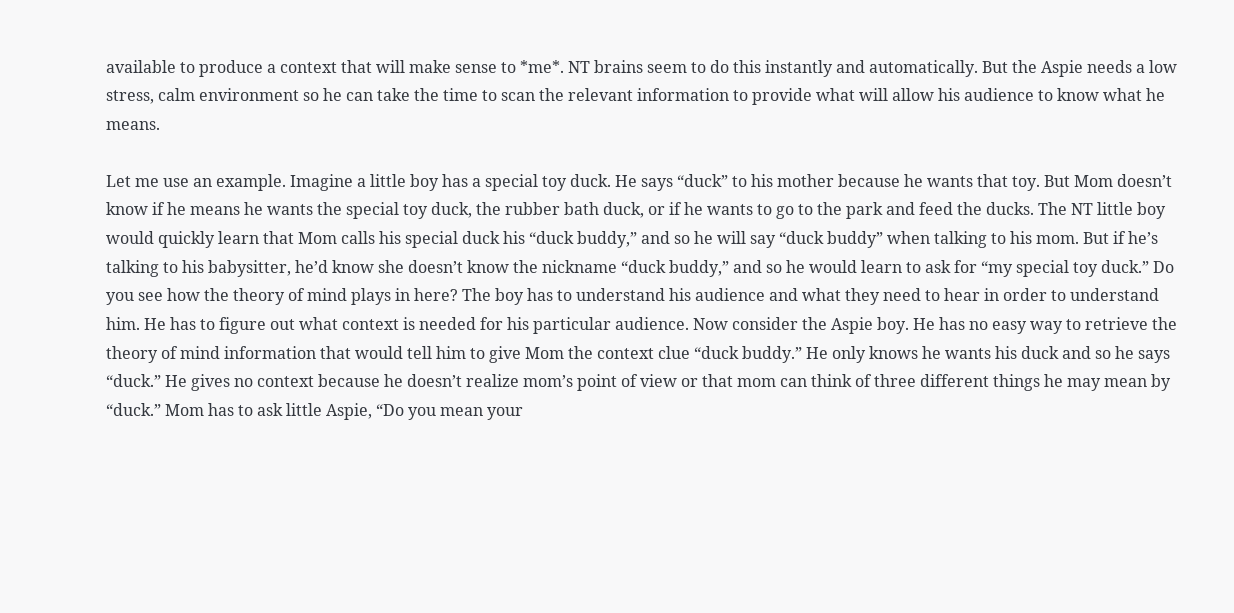available to produce a context that will make sense to *me*. NT brains seem to do this instantly and automatically. But the Aspie needs a low stress, calm environment so he can take the time to scan the relevant information to provide what will allow his audience to know what he means.

Let me use an example. Imagine a little boy has a special toy duck. He says “duck” to his mother because he wants that toy. But Mom doesn’t know if he means he wants the special toy duck, the rubber bath duck, or if he wants to go to the park and feed the ducks. The NT little boy would quickly learn that Mom calls his special duck his “duck buddy,” and so he will say “duck buddy” when talking to his mom. But if he’s talking to his babysitter, he’d know she doesn’t know the nickname “duck buddy,” and so he would learn to ask for “my special toy duck.” Do you see how the theory of mind plays in here? The boy has to understand his audience and what they need to hear in order to understand him. He has to figure out what context is needed for his particular audience. Now consider the Aspie boy. He has no easy way to retrieve the theory of mind information that would tell him to give Mom the context clue “duck buddy.” He only knows he wants his duck and so he says “duck.” He gives no context because he doesn’t realize mom’s point of view or that mom can think of three different things he may mean by “duck.” Mom has to ask little Aspie, “Do you mean your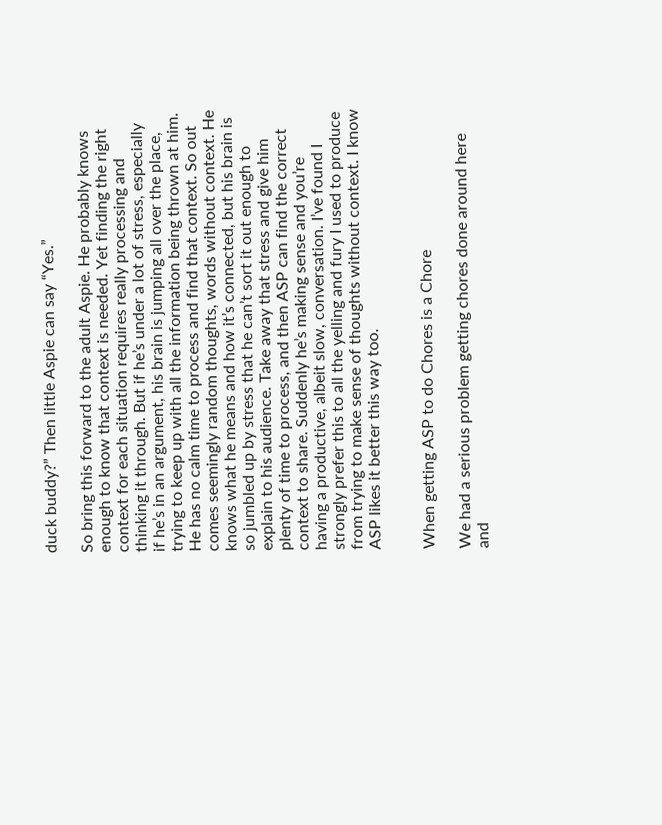duck buddy?” Then little Aspie can say “Yes.”

So bring this forward to the adult Aspie. He probably knows enough to know that context is needed. Yet finding the right context for each situation requires really processing and thinking it through. But if he’s under a lot of stress, especially if he’s in an argument, his brain is jumping all over the place, trying to keep up with all the information being thrown at him. He has no calm time to process and find that context. So out comes seemingly random thoughts, words without context. He knows what he means and how it’s connected, but his brain is so jumbled up by stress that he can’t sort it out enough to explain to his audience. Take away that stress and give him plenty of time to process, and then ASP can find the correct context to share. Suddenly he’s making sense and you’re having a productive, albeit slow, conversation. I’ve found I strongly prefer this to all the yelling and fury I used to produce from trying to make sense of thoughts without context. I know ASP likes it better this way too.


When getting ASP to do Chores is a Chore

We had a serious problem getting chores done around here and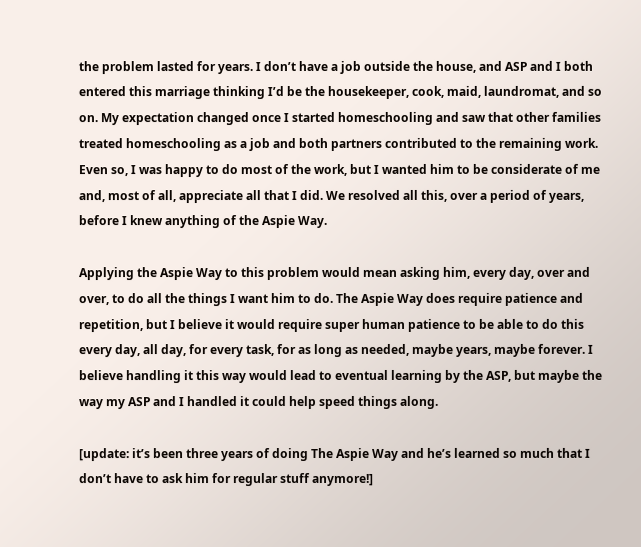the problem lasted for years. I don’t have a job outside the house, and ASP and I both entered this marriage thinking I’d be the housekeeper, cook, maid, laundromat, and so on. My expectation changed once I started homeschooling and saw that other families treated homeschooling as a job and both partners contributed to the remaining work. Even so, I was happy to do most of the work, but I wanted him to be considerate of me and, most of all, appreciate all that I did. We resolved all this, over a period of years, before I knew anything of the Aspie Way.

Applying the Aspie Way to this problem would mean asking him, every day, over and over, to do all the things I want him to do. The Aspie Way does require patience and repetition, but I believe it would require super human patience to be able to do this every day, all day, for every task, for as long as needed, maybe years, maybe forever. I believe handling it this way would lead to eventual learning by the ASP, but maybe the way my ASP and I handled it could help speed things along.

[update: it’s been three years of doing The Aspie Way and he’s learned so much that I don’t have to ask him for regular stuff anymore!]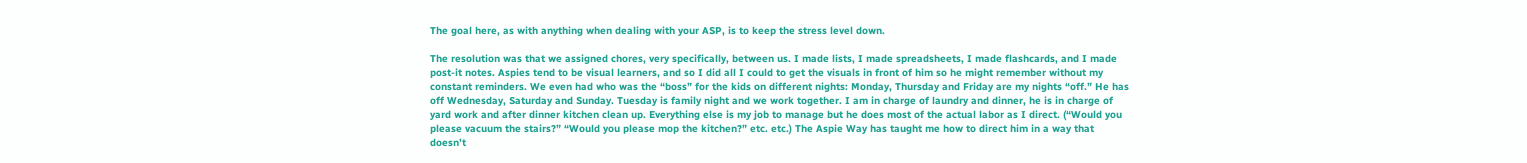The goal here, as with anything when dealing with your ASP, is to keep the stress level down.

The resolution was that we assigned chores, very specifically, between us. I made lists, I made spreadsheets, I made flashcards, and I made post-it notes. Aspies tend to be visual learners, and so I did all I could to get the visuals in front of him so he might remember without my constant reminders. We even had who was the “boss” for the kids on different nights: Monday, Thursday and Friday are my nights “off.” He has off Wednesday, Saturday and Sunday. Tuesday is family night and we work together. I am in charge of laundry and dinner, he is in charge of yard work and after dinner kitchen clean up. Everything else is my job to manage but he does most of the actual labor as I direct. (“Would you please vacuum the stairs?” “Would you please mop the kitchen?” etc. etc.) The Aspie Way has taught me how to direct him in a way that doesn’t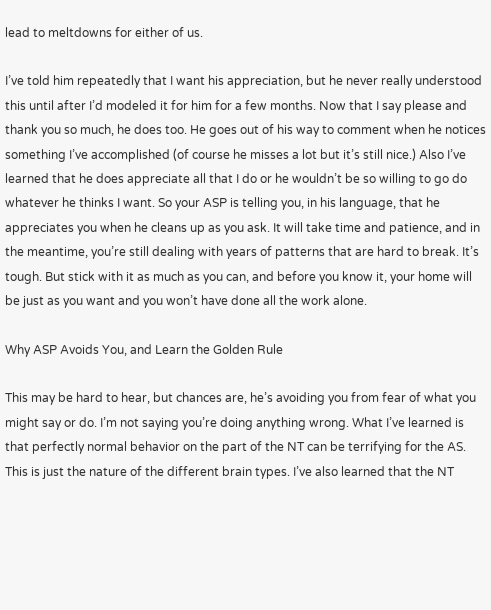lead to meltdowns for either of us.

I’ve told him repeatedly that I want his appreciation, but he never really understood this until after I’d modeled it for him for a few months. Now that I say please and thank you so much, he does too. He goes out of his way to comment when he notices something I’ve accomplished (of course he misses a lot but it’s still nice.) Also I’ve learned that he does appreciate all that I do or he wouldn’t be so willing to go do whatever he thinks I want. So your ASP is telling you, in his language, that he appreciates you when he cleans up as you ask. It will take time and patience, and in the meantime, you’re still dealing with years of patterns that are hard to break. It’s tough. But stick with it as much as you can, and before you know it, your home will be just as you want and you won’t have done all the work alone.

Why ASP Avoids You, and Learn the Golden Rule

This may be hard to hear, but chances are, he’s avoiding you from fear of what you might say or do. I’m not saying you’re doing anything wrong. What I’ve learned is that perfectly normal behavior on the part of the NT can be terrifying for the AS. This is just the nature of the different brain types. I’ve also learned that the NT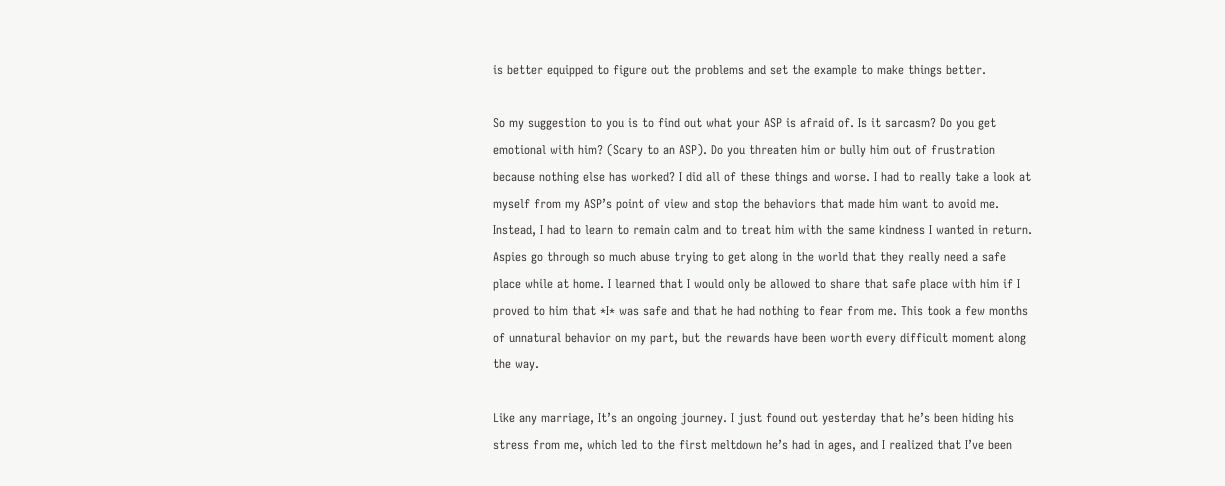is better equipped to figure out the problems and set the example to make things better.

So my suggestion to you is to find out what your ASP is afraid of. Is it sarcasm? Do you get emotional with him? (Scary to an ASP). Do you threaten him or bully him out of frustration because nothing else has worked? I did all of these things and worse. I had to really take a look at myself from my ASP’s point of view and stop the behaviors that made him want to avoid me. Instead, I had to learn to remain calm and to treat him with the same kindness I wanted in return. Aspies go through so much abuse trying to get along in the world that they really need a safe place while at home. I learned that I would only be allowed to share that safe place with him if I proved to him that *I* was safe and that he had nothing to fear from me. This took a few months of unnatural behavior on my part, but the rewards have been worth every difficult moment along the way.

Like any marriage, It’s an ongoing journey. I just found out yesterday that he’s been hiding his stress from me, which led to the first meltdown he’s had in ages, and I realized that I’ve been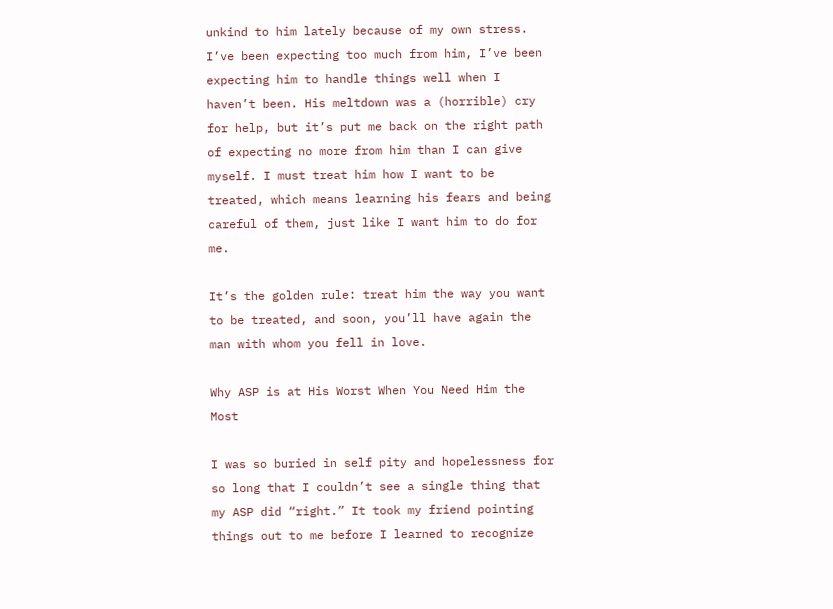unkind to him lately because of my own stress. I’ve been expecting too much from him, I’ve been expecting him to handle things well when I haven’t been. His meltdown was a (horrible) cry for help, but it’s put me back on the right path of expecting no more from him than I can give myself. I must treat him how I want to be treated, which means learning his fears and being careful of them, just like I want him to do for me.

It’s the golden rule: treat him the way you want to be treated, and soon, you’ll have again the man with whom you fell in love.

Why ASP is at His Worst When You Need Him the Most

I was so buried in self pity and hopelessness for so long that I couldn’t see a single thing that my ASP did “right.” It took my friend pointing things out to me before I learned to recognize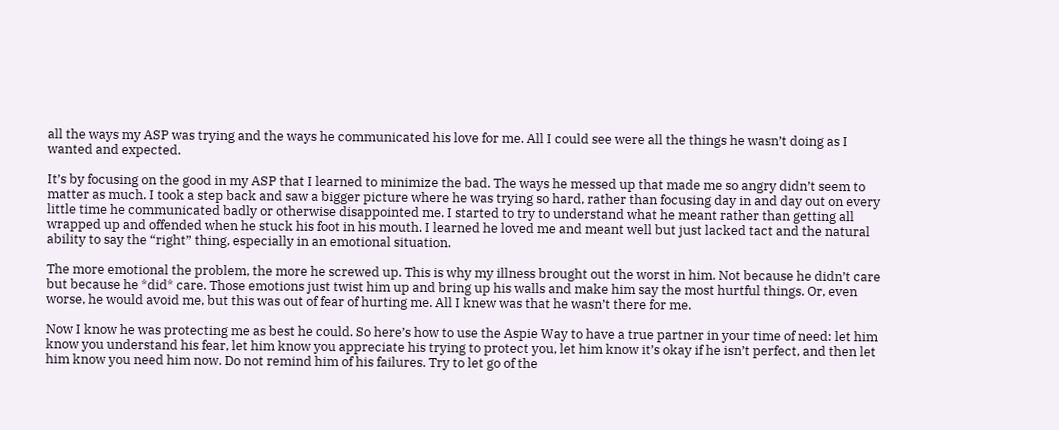all the ways my ASP was trying and the ways he communicated his love for me. All I could see were all the things he wasn’t doing as I wanted and expected.

It’s by focusing on the good in my ASP that I learned to minimize the bad. The ways he messed up that made me so angry didn’t seem to matter as much. I took a step back and saw a bigger picture where he was trying so hard, rather than focusing day in and day out on every little time he communicated badly or otherwise disappointed me. I started to try to understand what he meant rather than getting all wrapped up and offended when he stuck his foot in his mouth. I learned he loved me and meant well but just lacked tact and the natural ability to say the “right” thing, especially in an emotional situation.

The more emotional the problem, the more he screwed up. This is why my illness brought out the worst in him. Not because he didn’t care but because he *did* care. Those emotions just twist him up and bring up his walls and make him say the most hurtful things. Or, even worse, he would avoid me, but this was out of fear of hurting me. All I knew was that he wasn’t there for me.

Now I know he was protecting me as best he could. So here’s how to use the Aspie Way to have a true partner in your time of need: let him know you understand his fear, let him know you appreciate his trying to protect you, let him know it’s okay if he isn’t perfect, and then let him know you need him now. Do not remind him of his failures. Try to let go of the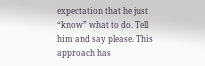expectation that he just “know” what to do. Tell him and say please. This approach has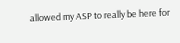allowed my ASP to really be here for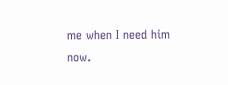me when I need him now.